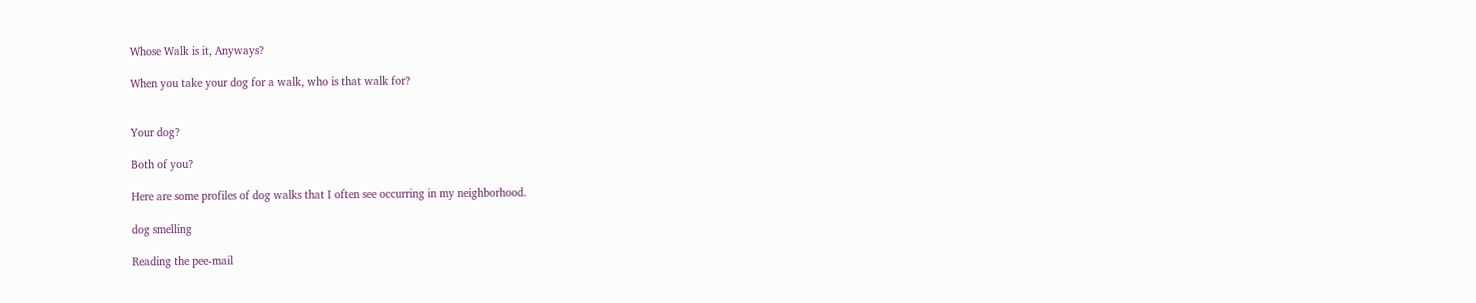Whose Walk is it, Anyways?

When you take your dog for a walk, who is that walk for?


Your dog?

Both of you?

Here are some profiles of dog walks that I often see occurring in my neighborhood.

dog smelling

Reading the pee-mail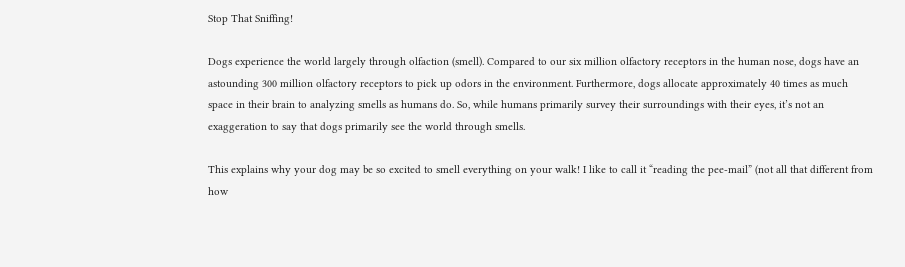Stop That Sniffing!

Dogs experience the world largely through olfaction (smell). Compared to our six million olfactory receptors in the human nose, dogs have an astounding 300 million olfactory receptors to pick up odors in the environment. Furthermore, dogs allocate approximately 40 times as much space in their brain to analyzing smells as humans do. So, while humans primarily survey their surroundings with their eyes, it’s not an exaggeration to say that dogs primarily see the world through smells.

This explains why your dog may be so excited to smell everything on your walk! I like to call it “reading the pee-mail” (not all that different from how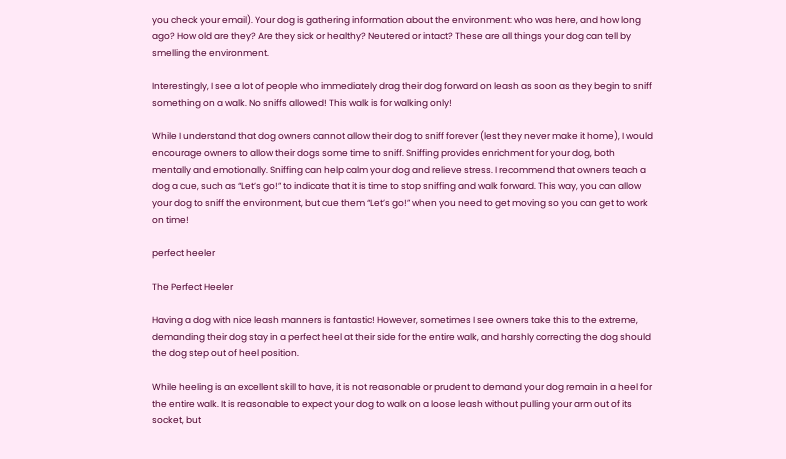you check your email). Your dog is gathering information about the environment: who was here, and how long ago? How old are they? Are they sick or healthy? Neutered or intact? These are all things your dog can tell by smelling the environment.

Interestingly, I see a lot of people who immediately drag their dog forward on leash as soon as they begin to sniff something on a walk. No sniffs allowed! This walk is for walking only!

While I understand that dog owners cannot allow their dog to sniff forever (lest they never make it home), I would encourage owners to allow their dogs some time to sniff. Sniffing provides enrichment for your dog, both mentally and emotionally. Sniffing can help calm your dog and relieve stress. I recommend that owners teach a dog a cue, such as “Let’s go!” to indicate that it is time to stop sniffing and walk forward. This way, you can allow your dog to sniff the environment, but cue them “Let’s go!” when you need to get moving so you can get to work on time!

perfect heeler

The Perfect Heeler

Having a dog with nice leash manners is fantastic! However, sometimes I see owners take this to the extreme, demanding their dog stay in a perfect heel at their side for the entire walk, and harshly correcting the dog should the dog step out of heel position.

While heeling is an excellent skill to have, it is not reasonable or prudent to demand your dog remain in a heel for the entire walk. It is reasonable to expect your dog to walk on a loose leash without pulling your arm out of its socket, but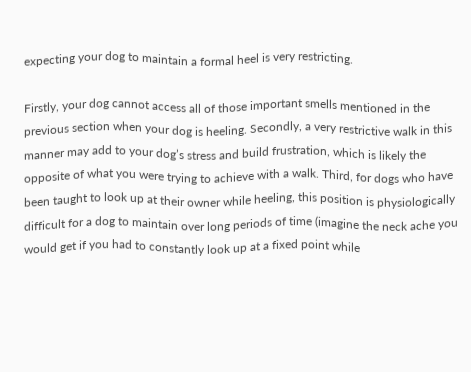expecting your dog to maintain a formal heel is very restricting.

Firstly, your dog cannot access all of those important smells mentioned in the previous section when your dog is heeling. Secondly, a very restrictive walk in this manner may add to your dog’s stress and build frustration, which is likely the opposite of what you were trying to achieve with a walk. Third, for dogs who have been taught to look up at their owner while heeling, this position is physiologically difficult for a dog to maintain over long periods of time (imagine the neck ache you would get if you had to constantly look up at a fixed point while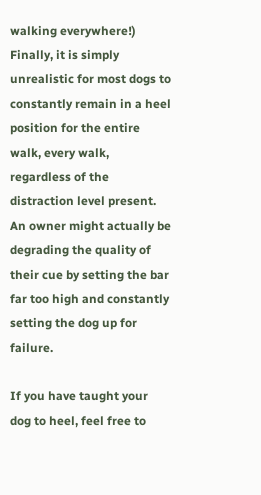walking everywhere!) Finally, it is simply unrealistic for most dogs to constantly remain in a heel position for the entire walk, every walk, regardless of the distraction level present. An owner might actually be degrading the quality of their cue by setting the bar far too high and constantly setting the dog up for failure.

If you have taught your dog to heel, feel free to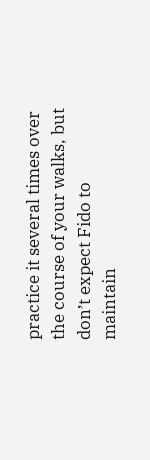practice it several times over the course of your walks, but don’t expect Fido to maintain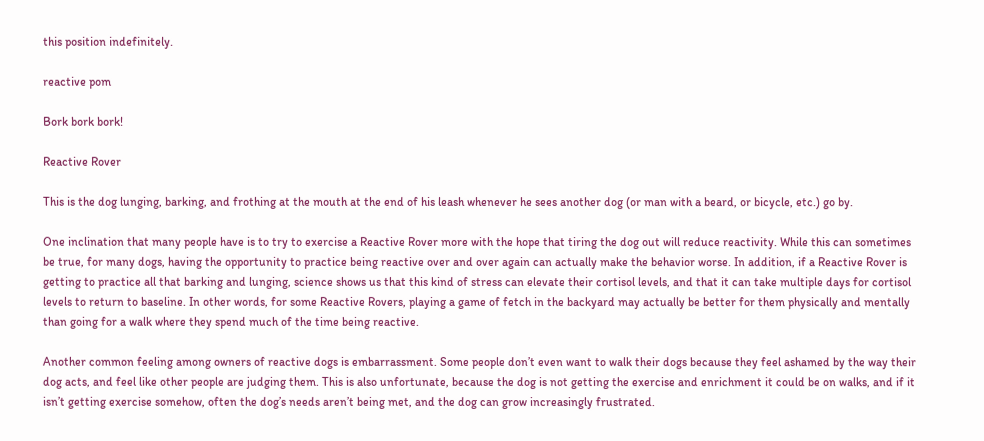this position indefinitely.

reactive pom

Bork bork bork!

Reactive Rover

This is the dog lunging, barking, and frothing at the mouth at the end of his leash whenever he sees another dog (or man with a beard, or bicycle, etc.) go by.

One inclination that many people have is to try to exercise a Reactive Rover more with the hope that tiring the dog out will reduce reactivity. While this can sometimes be true, for many dogs, having the opportunity to practice being reactive over and over again can actually make the behavior worse. In addition, if a Reactive Rover is getting to practice all that barking and lunging, science shows us that this kind of stress can elevate their cortisol levels, and that it can take multiple days for cortisol levels to return to baseline. In other words, for some Reactive Rovers, playing a game of fetch in the backyard may actually be better for them physically and mentally than going for a walk where they spend much of the time being reactive.

Another common feeling among owners of reactive dogs is embarrassment. Some people don’t even want to walk their dogs because they feel ashamed by the way their dog acts, and feel like other people are judging them. This is also unfortunate, because the dog is not getting the exercise and enrichment it could be on walks, and if it isn’t getting exercise somehow, often the dog’s needs aren’t being met, and the dog can grow increasingly frustrated.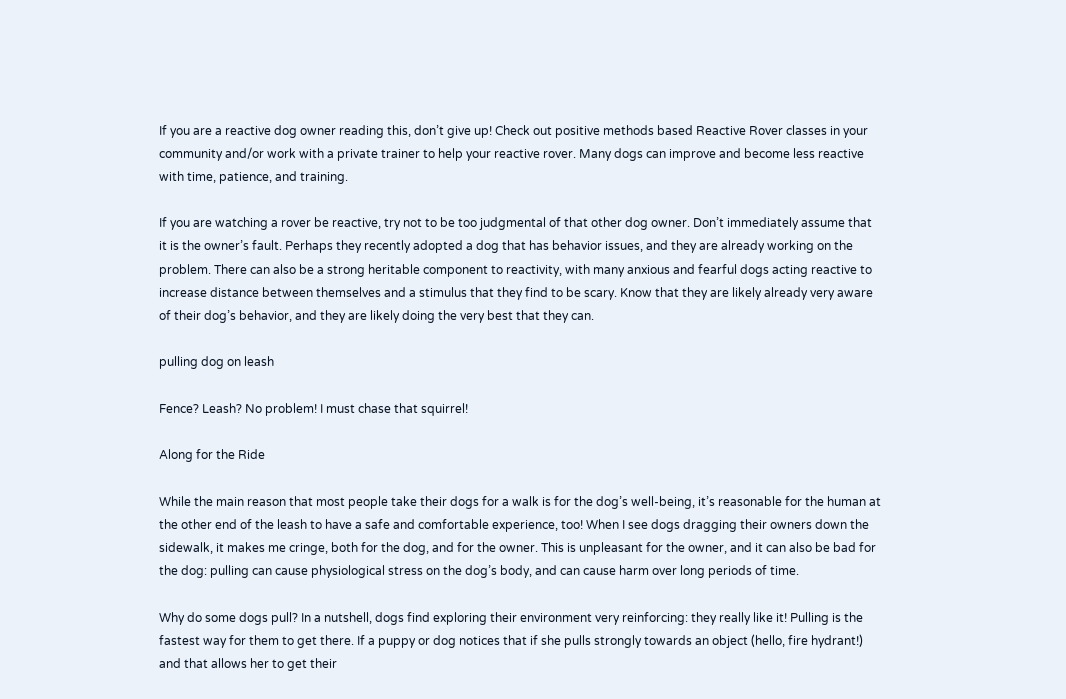If you are a reactive dog owner reading this, don’t give up! Check out positive methods based Reactive Rover classes in your community and/or work with a private trainer to help your reactive rover. Many dogs can improve and become less reactive with time, patience, and training.

If you are watching a rover be reactive, try not to be too judgmental of that other dog owner. Don’t immediately assume that it is the owner’s fault. Perhaps they recently adopted a dog that has behavior issues, and they are already working on the problem. There can also be a strong heritable component to reactivity, with many anxious and fearful dogs acting reactive to increase distance between themselves and a stimulus that they find to be scary. Know that they are likely already very aware of their dog’s behavior, and they are likely doing the very best that they can.

pulling dog on leash

Fence? Leash? No problem! I must chase that squirrel!

Along for the Ride

While the main reason that most people take their dogs for a walk is for the dog’s well-being, it’s reasonable for the human at the other end of the leash to have a safe and comfortable experience, too! When I see dogs dragging their owners down the sidewalk, it makes me cringe, both for the dog, and for the owner. This is unpleasant for the owner, and it can also be bad for the dog: pulling can cause physiological stress on the dog’s body, and can cause harm over long periods of time.

Why do some dogs pull? In a nutshell, dogs find exploring their environment very reinforcing: they really like it! Pulling is the fastest way for them to get there. If a puppy or dog notices that if she pulls strongly towards an object (hello, fire hydrant!) and that allows her to get their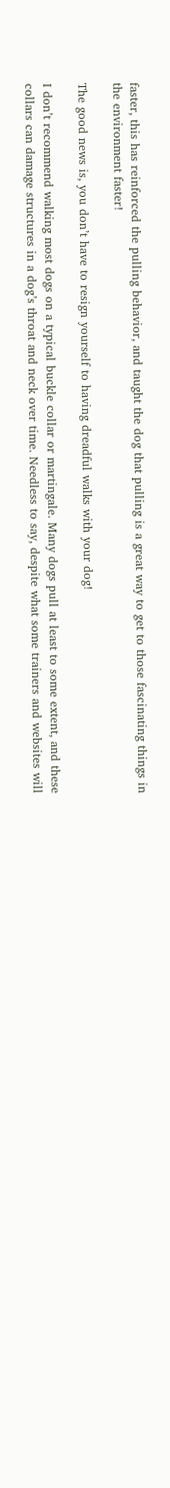faster, this has reinforced the pulling behavior, and taught the dog that pulling is a great way to get to those fascinating things in the environment faster!

The good news is, you don’t have to resign yourself to having dreadful walks with your dog!

I don’t recommend walking most dogs on a typical buckle collar or martingale. Many dogs pull at least to some extent, and these collars can damage structures in a dog’s throat and neck over time. Needless to say, despite what some trainers and websites will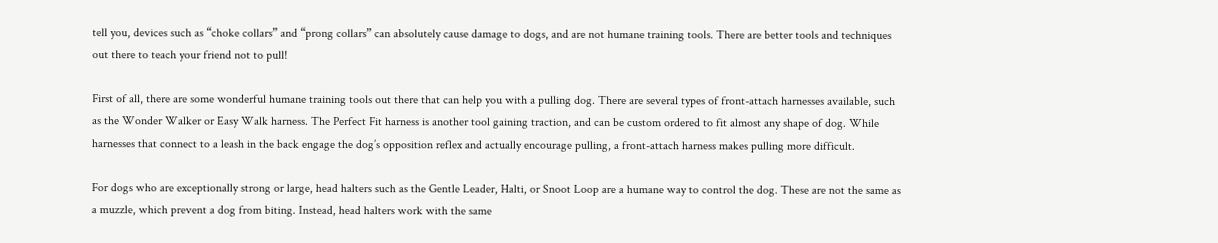tell you, devices such as “choke collars” and “prong collars” can absolutely cause damage to dogs, and are not humane training tools. There are better tools and techniques out there to teach your friend not to pull!

First of all, there are some wonderful humane training tools out there that can help you with a pulling dog. There are several types of front-attach harnesses available, such as the Wonder Walker or Easy Walk harness. The Perfect Fit harness is another tool gaining traction, and can be custom ordered to fit almost any shape of dog. While harnesses that connect to a leash in the back engage the dog’s opposition reflex and actually encourage pulling, a front-attach harness makes pulling more difficult.

For dogs who are exceptionally strong or large, head halters such as the Gentle Leader, Halti, or Snoot Loop are a humane way to control the dog. These are not the same as a muzzle, which prevent a dog from biting. Instead, head halters work with the same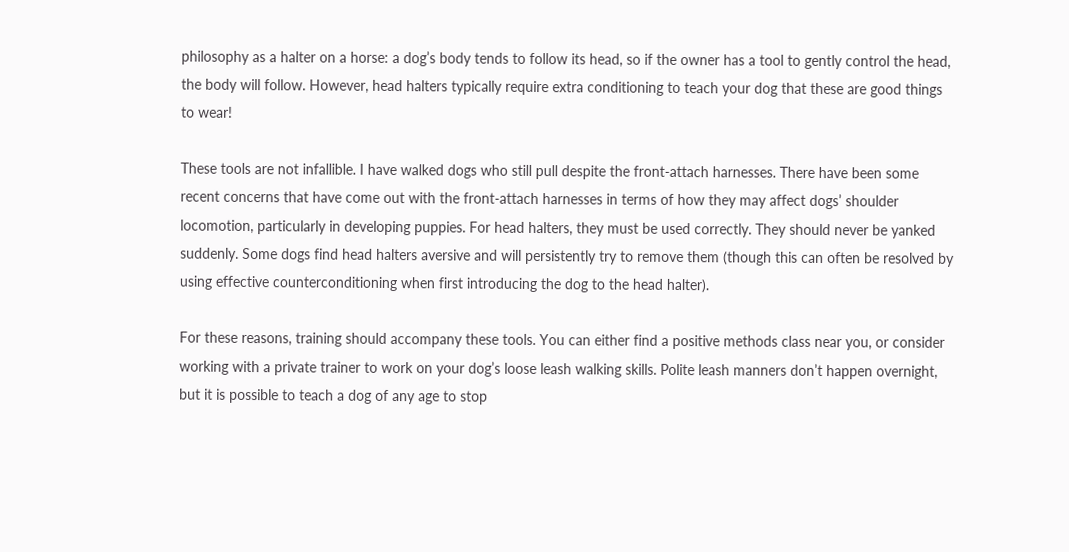philosophy as a halter on a horse: a dog’s body tends to follow its head, so if the owner has a tool to gently control the head, the body will follow. However, head halters typically require extra conditioning to teach your dog that these are good things to wear!

These tools are not infallible. I have walked dogs who still pull despite the front-attach harnesses. There have been some recent concerns that have come out with the front-attach harnesses in terms of how they may affect dogs’ shoulder locomotion, particularly in developing puppies. For head halters, they must be used correctly. They should never be yanked suddenly. Some dogs find head halters aversive and will persistently try to remove them (though this can often be resolved by using effective counterconditioning when first introducing the dog to the head halter).

For these reasons, training should accompany these tools. You can either find a positive methods class near you, or consider working with a private trainer to work on your dog’s loose leash walking skills. Polite leash manners don’t happen overnight, but it is possible to teach a dog of any age to stop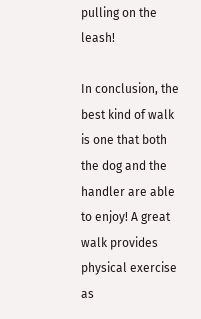pulling on the leash!

In conclusion, the best kind of walk is one that both the dog and the handler are able to enjoy! A great walk provides physical exercise as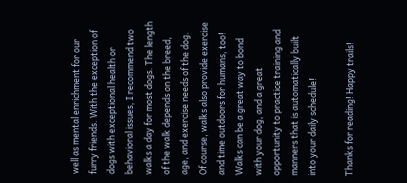well as mental enrichment for our furry friends. With the exception of dogs with exceptional health or behavioral issues, I recommend two walks a day for most dogs. The length of the walk depends on the breed, age, and exercise needs of the dog. Of course, walks also provide exercise and time outdoors for humans, too! Walks can be a great way to bond with your dog, and a great opportunity to practice training and manners that is automatically built into your daily schedule!

Thanks for reading! Happy trails!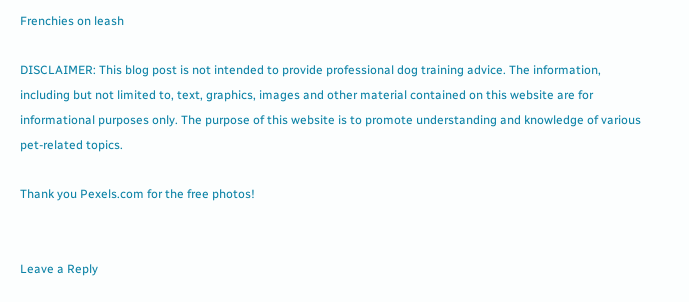Frenchies on leash

DISCLAIMER: This blog post is not intended to provide professional dog training advice. The information, including but not limited to, text, graphics, images and other material contained on this website are for informational purposes only. The purpose of this website is to promote understanding and knowledge of various pet-related topics.

Thank you Pexels.com for the free photos!


Leave a Reply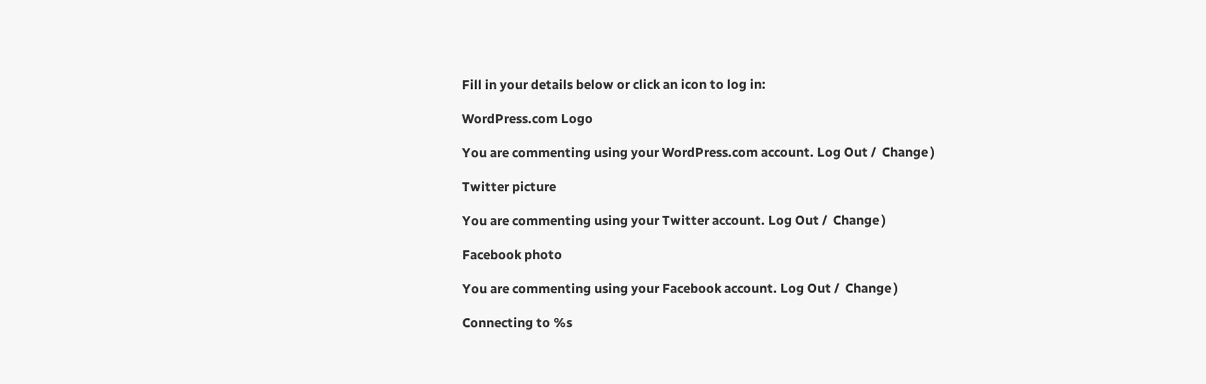Fill in your details below or click an icon to log in:

WordPress.com Logo

You are commenting using your WordPress.com account. Log Out /  Change )

Twitter picture

You are commenting using your Twitter account. Log Out /  Change )

Facebook photo

You are commenting using your Facebook account. Log Out /  Change )

Connecting to %s